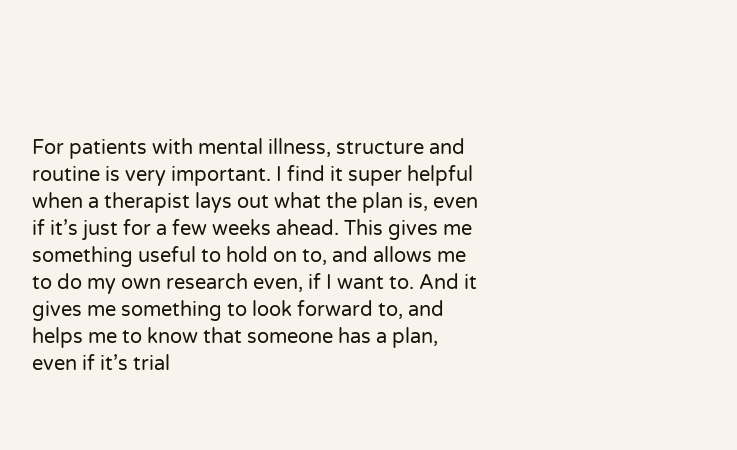For patients with mental illness, structure and routine is very important. I find it super helpful when a therapist lays out what the plan is, even if it’s just for a few weeks ahead. This gives me something useful to hold on to, and allows me to do my own research even, if I want to. And it gives me something to look forward to, and helps me to know that someone has a plan, even if it’s trial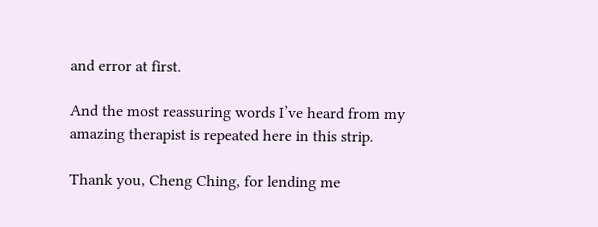and error at first.

And the most reassuring words I’ve heard from my amazing therapist is repeated here in this strip.

Thank you, Cheng Ching, for lending me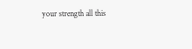your strength all this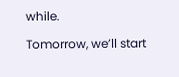while.

Tomorrow, we’ll start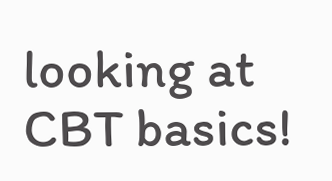looking at CBT basics!